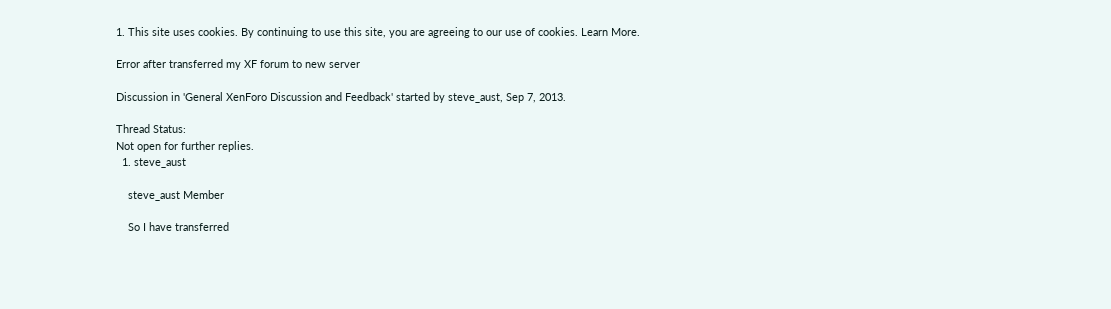1. This site uses cookies. By continuing to use this site, you are agreeing to our use of cookies. Learn More.

Error after transferred my XF forum to new server

Discussion in 'General XenForo Discussion and Feedback' started by steve_aust, Sep 7, 2013.

Thread Status:
Not open for further replies.
  1. steve_aust

    steve_aust Member

    So I have transferred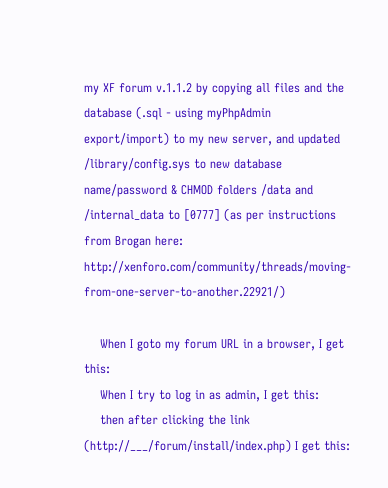my XF forum v.1.1.2 by copying all files and the database (.sql - using myPhpAdmin export/import) to my new server, and updated /library/config.sys to new database name/password & CHMOD folders /data and /internal_data to [0777] (as per instructions from Brogan here: http://xenforo.com/community/threads/moving-from-one-server-to-another.22921/)

    When I goto my forum URL in a browser, I get this:
    When I try to log in as admin, I get this:
    then after clicking the link (http://___/forum/install/index.php) I get this: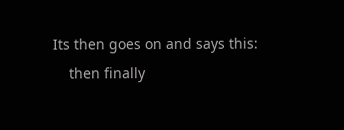Its then goes on and says this:
    then finally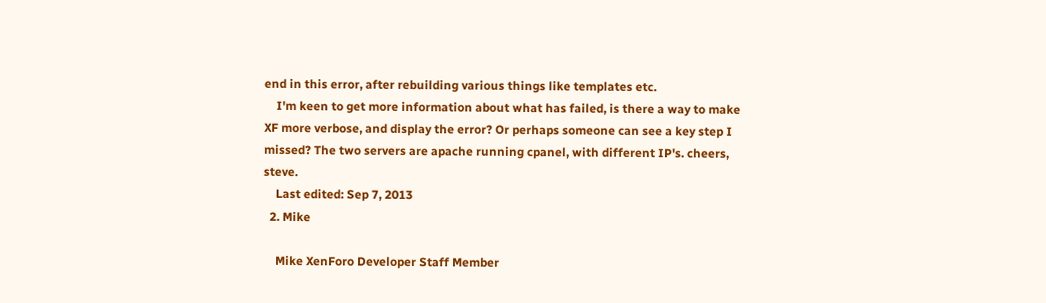end in this error, after rebuilding various things like templates etc.
    I'm keen to get more information about what has failed, is there a way to make XF more verbose, and display the error? Or perhaps someone can see a key step I missed? The two servers are apache running cpanel, with different IP's. cheers, steve.
    Last edited: Sep 7, 2013
  2. Mike

    Mike XenForo Developer Staff Member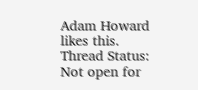Adam Howard likes this.
Thread Status:
Not open for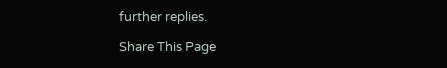further replies.

Share This Page